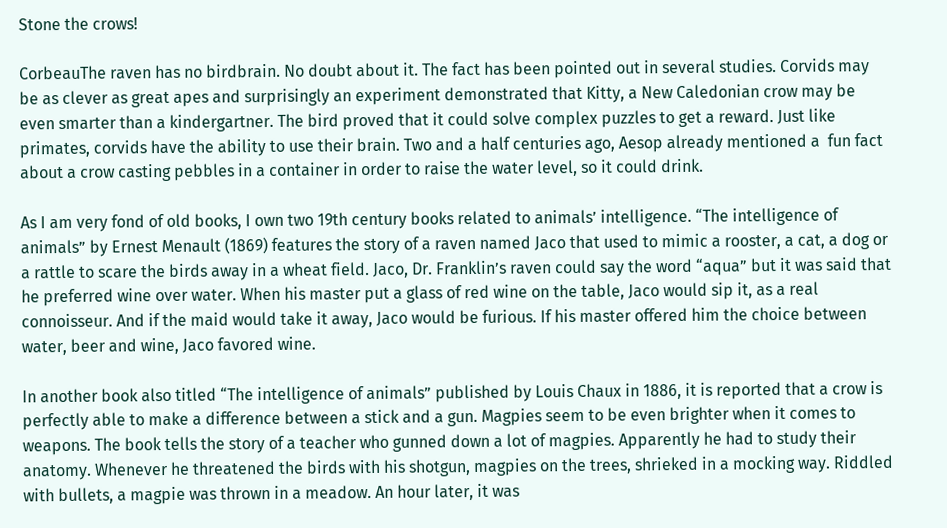Stone the crows!

CorbeauThe raven has no birdbrain. No doubt about it. The fact has been pointed out in several studies. Corvids may be as clever as great apes and surprisingly an experiment demonstrated that Kitty, a New Caledonian crow may be even smarter than a kindergartner. The bird proved that it could solve complex puzzles to get a reward. Just like primates, corvids have the ability to use their brain. Two and a half centuries ago, Aesop already mentioned a  fun fact about a crow casting pebbles in a container in order to raise the water level, so it could drink.

As I am very fond of old books, I own two 19th century books related to animals’ intelligence. “The intelligence of animals” by Ernest Menault (1869) features the story of a raven named Jaco that used to mimic a rooster, a cat, a dog or a rattle to scare the birds away in a wheat field. Jaco, Dr. Franklin’s raven could say the word “aqua” but it was said that he preferred wine over water. When his master put a glass of red wine on the table, Jaco would sip it, as a real connoisseur. And if the maid would take it away, Jaco would be furious. If his master offered him the choice between water, beer and wine, Jaco favored wine.

In another book also titled “The intelligence of animals” published by Louis Chaux in 1886, it is reported that a crow is perfectly able to make a difference between a stick and a gun. Magpies seem to be even brighter when it comes to weapons. The book tells the story of a teacher who gunned down a lot of magpies. Apparently he had to study their anatomy. Whenever he threatened the birds with his shotgun, magpies on the trees, shrieked in a mocking way. Riddled with bullets, a magpie was thrown in a meadow. An hour later, it was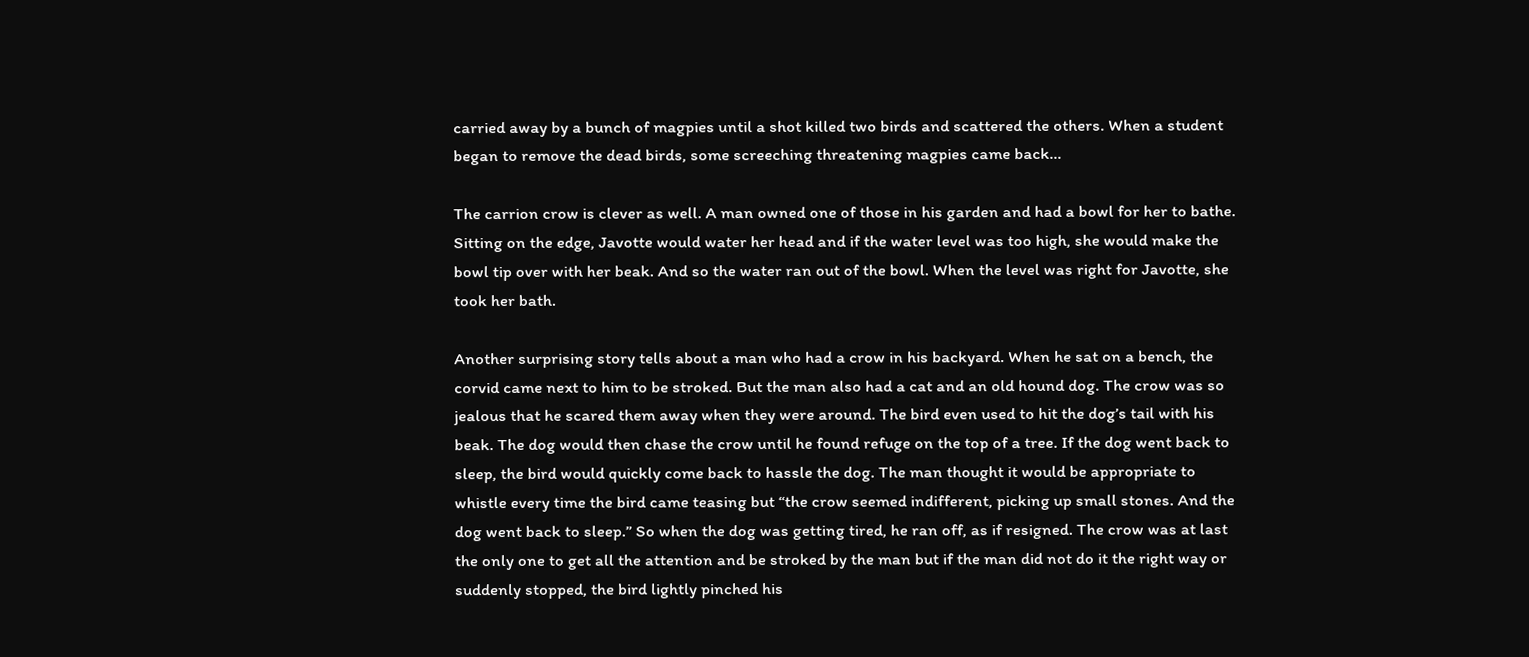carried away by a bunch of magpies until a shot killed two birds and scattered the others. When a student began to remove the dead birds, some screeching threatening magpies came back…

The carrion crow is clever as well. A man owned one of those in his garden and had a bowl for her to bathe. Sitting on the edge, Javotte would water her head and if the water level was too high, she would make the bowl tip over with her beak. And so the water ran out of the bowl. When the level was right for Javotte, she took her bath.

Another surprising story tells about a man who had a crow in his backyard. When he sat on a bench, the corvid came next to him to be stroked. But the man also had a cat and an old hound dog. The crow was so jealous that he scared them away when they were around. The bird even used to hit the dog’s tail with his beak. The dog would then chase the crow until he found refuge on the top of a tree. If the dog went back to sleep, the bird would quickly come back to hassle the dog. The man thought it would be appropriate to whistle every time the bird came teasing but “the crow seemed indifferent, picking up small stones. And the dog went back to sleep.” So when the dog was getting tired, he ran off, as if resigned. The crow was at last the only one to get all the attention and be stroked by the man but if the man did not do it the right way or suddenly stopped, the bird lightly pinched his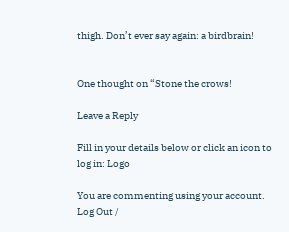thigh. Don’t ever say again: a birdbrain!


One thought on “Stone the crows!

Leave a Reply

Fill in your details below or click an icon to log in: Logo

You are commenting using your account. Log Out /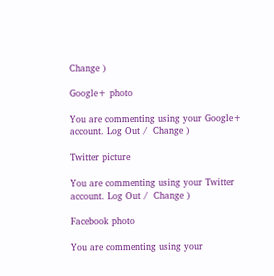Change )

Google+ photo

You are commenting using your Google+ account. Log Out /  Change )

Twitter picture

You are commenting using your Twitter account. Log Out /  Change )

Facebook photo

You are commenting using your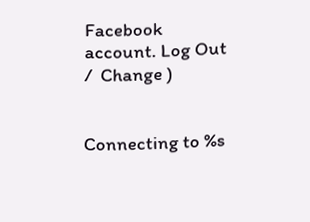Facebook account. Log Out /  Change )


Connecting to %s